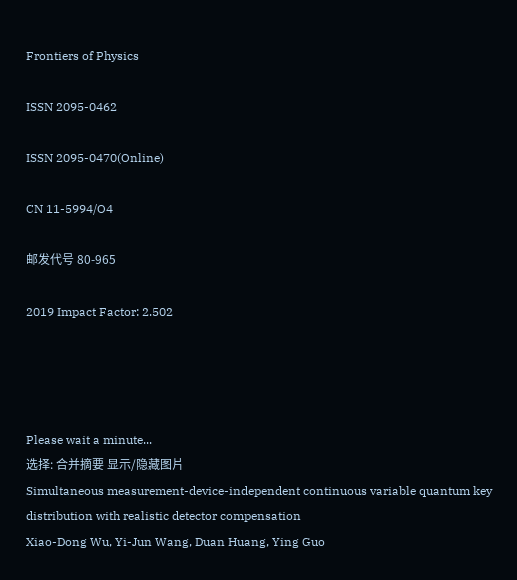Frontiers of Physics

ISSN 2095-0462

ISSN 2095-0470(Online)

CN 11-5994/O4

邮发代号 80-965

2019 Impact Factor: 2.502




Please wait a minute...
选择: 合并摘要 显示/隐藏图片
Simultaneous measurement-device-independent continuous variable quantum key distribution with realistic detector compensation
Xiao-Dong Wu, Yi-Jun Wang, Duan Huang, Ying Guo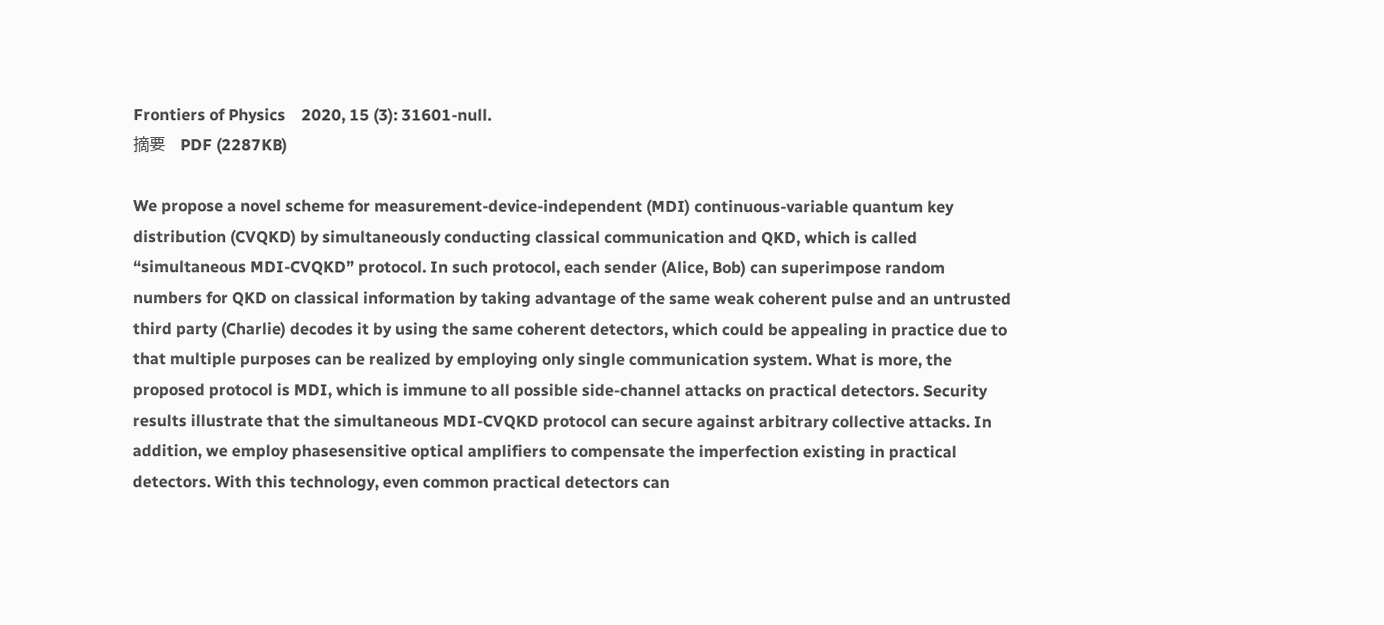Frontiers of Physics    2020, 15 (3): 31601-null.
摘要   PDF (2287KB)

We propose a novel scheme for measurement-device-independent (MDI) continuous-variable quantum key distribution (CVQKD) by simultaneously conducting classical communication and QKD, which is called “simultaneous MDI-CVQKD” protocol. In such protocol, each sender (Alice, Bob) can superimpose random numbers for QKD on classical information by taking advantage of the same weak coherent pulse and an untrusted third party (Charlie) decodes it by using the same coherent detectors, which could be appealing in practice due to that multiple purposes can be realized by employing only single communication system. What is more, the proposed protocol is MDI, which is immune to all possible side-channel attacks on practical detectors. Security results illustrate that the simultaneous MDI-CVQKD protocol can secure against arbitrary collective attacks. In addition, we employ phasesensitive optical amplifiers to compensate the imperfection existing in practical detectors. With this technology, even common practical detectors can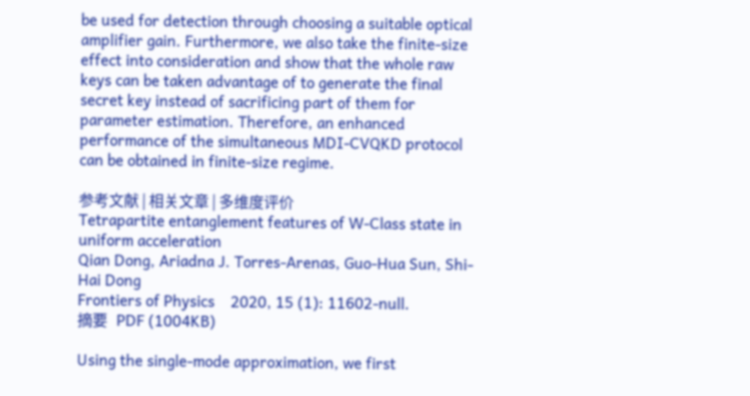be used for detection through choosing a suitable optical amplifier gain. Furthermore, we also take the finite-size effect into consideration and show that the whole raw keys can be taken advantage of to generate the final secret key instead of sacrificing part of them for parameter estimation. Therefore, an enhanced performance of the simultaneous MDI-CVQKD protocol can be obtained in finite-size regime.

参考文献 | 相关文章 | 多维度评价
Tetrapartite entanglement features of W-Class state in uniform acceleration
Qian Dong, Ariadna J. Torres-Arenas, Guo-Hua Sun, Shi-Hai Dong
Frontiers of Physics    2020, 15 (1): 11602-null.
摘要   PDF (1004KB)

Using the single-mode approximation, we first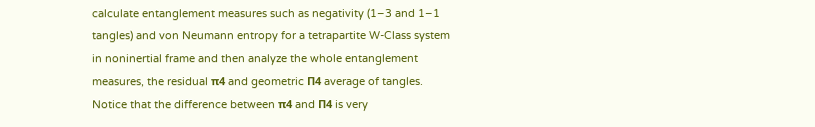calculate entanglement measures such as negativity (1–3 and 1–1 tangles) and von Neumann entropy for a tetrapartite W-Class system in noninertial frame and then analyze the whole entanglement measures, the residual π4 and geometric Π4 average of tangles. Notice that the difference between π4 and Π4 is very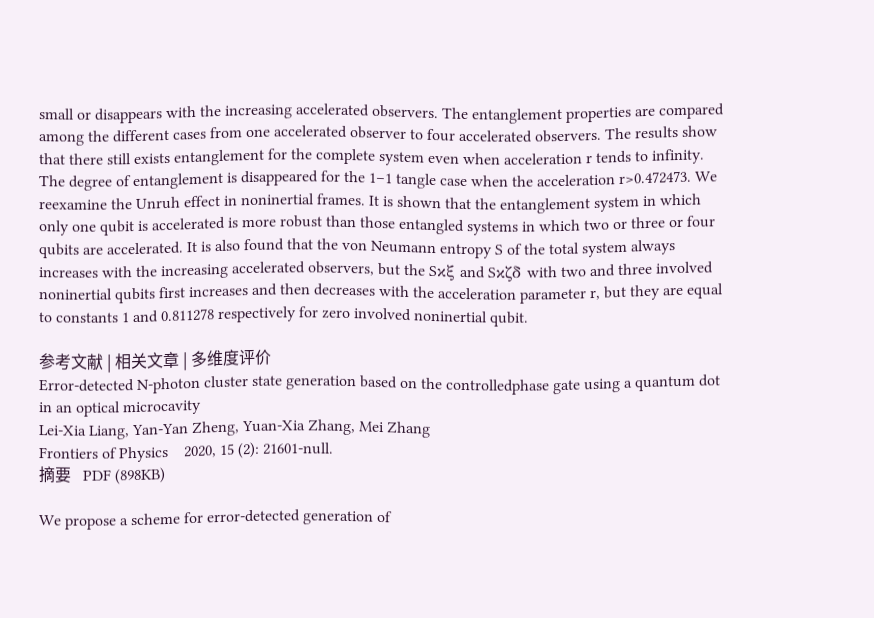small or disappears with the increasing accelerated observers. The entanglement properties are compared among the different cases from one accelerated observer to four accelerated observers. The results show that there still exists entanglement for the complete system even when acceleration r tends to infinity. The degree of entanglement is disappeared for the 1–1 tangle case when the acceleration r>0.472473. We reexamine the Unruh effect in noninertial frames. It is shown that the entanglement system in which only one qubit is accelerated is more robust than those entangled systems in which two or three or four qubits are accelerated. It is also found that the von Neumann entropy S of the total system always increases with the increasing accelerated observers, but the Sκξ and Sκζδ with two and three involved noninertial qubits first increases and then decreases with the acceleration parameter r, but they are equal to constants 1 and 0.811278 respectively for zero involved noninertial qubit.

参考文献 | 相关文章 | 多维度评价
Error-detected N-photon cluster state generation based on the controlledphase gate using a quantum dot in an optical microcavity
Lei-Xia Liang, Yan-Yan Zheng, Yuan-Xia Zhang, Mei Zhang
Frontiers of Physics    2020, 15 (2): 21601-null.
摘要   PDF (898KB)

We propose a scheme for error-detected generation of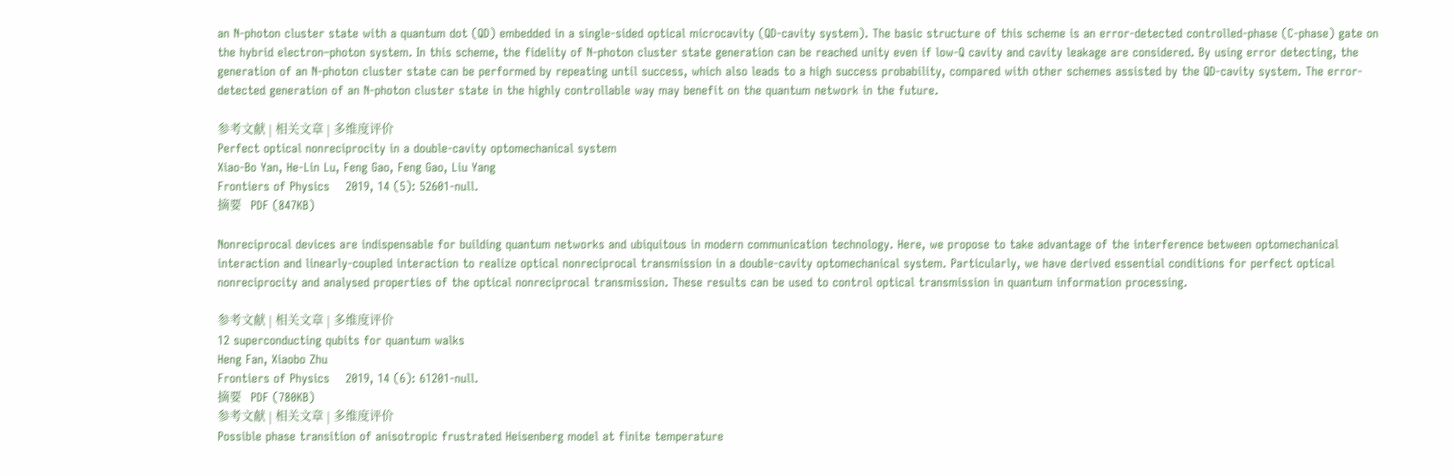an N-photon cluster state with a quantum dot (QD) embedded in a single-sided optical microcavity (QD-cavity system). The basic structure of this scheme is an error-detected controlled-phase (C-phase) gate on the hybrid electron–photon system. In this scheme, the fidelity of N-photon cluster state generation can be reached unity even if low-Q cavity and cavity leakage are considered. By using error detecting, the generation of an N-photon cluster state can be performed by repeating until success, which also leads to a high success probability, compared with other schemes assisted by the QD-cavity system. The error-detected generation of an N-photon cluster state in the highly controllable way may benefit on the quantum network in the future.

参考文献 | 相关文章 | 多维度评价
Perfect optical nonreciprocity in a double-cavity optomechanical system
Xiao-Bo Yan, He-Lin Lu, Feng Gao, Feng Gao, Liu Yang
Frontiers of Physics    2019, 14 (5): 52601-null.
摘要   PDF (847KB)

Nonreciprocal devices are indispensable for building quantum networks and ubiquitous in modern communication technology. Here, we propose to take advantage of the interference between optomechanical interaction and linearly-coupled interaction to realize optical nonreciprocal transmission in a double-cavity optomechanical system. Particularly, we have derived essential conditions for perfect optical nonreciprocity and analysed properties of the optical nonreciprocal transmission. These results can be used to control optical transmission in quantum information processing.

参考文献 | 相关文章 | 多维度评价
12 superconducting qubits for quantum walks
Heng Fan, Xiaobo Zhu
Frontiers of Physics    2019, 14 (6): 61201-null.
摘要   PDF (780KB)
参考文献 | 相关文章 | 多维度评价
Possible phase transition of anisotropic frustrated Heisenberg model at finite temperature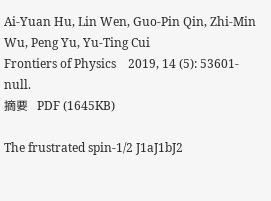Ai-Yuan Hu, Lin Wen, Guo-Pin Qin, Zhi-Min Wu, Peng Yu, Yu-Ting Cui
Frontiers of Physics    2019, 14 (5): 53601-null.
摘要   PDF (1645KB)

The frustrated spin-1/2 J1aJ1bJ2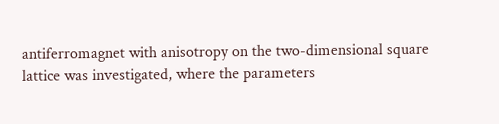antiferromagnet with anisotropy on the two-dimensional square lattice was investigated, where the parameters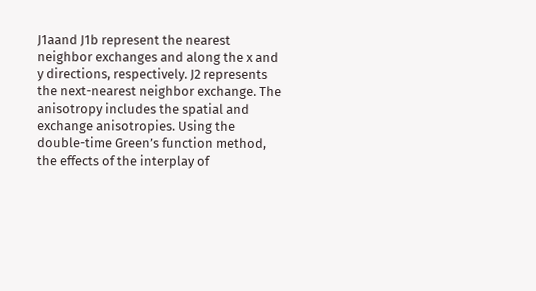J1aand J1b represent the nearest neighbor exchanges and along the x and y directions, respectively. J2 represents the next-nearest neighbor exchange. The anisotropy includes the spatial and exchange anisotropies. Using the double-time Green’s function method, the effects of the interplay of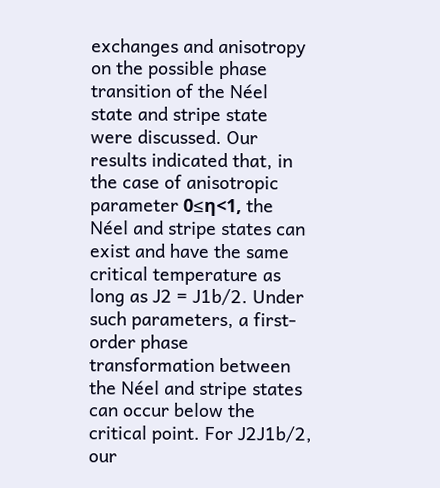exchanges and anisotropy on the possible phase transition of the Néel state and stripe state were discussed. Our results indicated that, in the case of anisotropic parameter 0≤η<1, the Néel and stripe states can exist and have the same critical temperature as long as J2 = J1b/2. Under such parameters, a first-order phase transformation between the Néel and stripe states can occur below the critical point. For J2J1b/2, our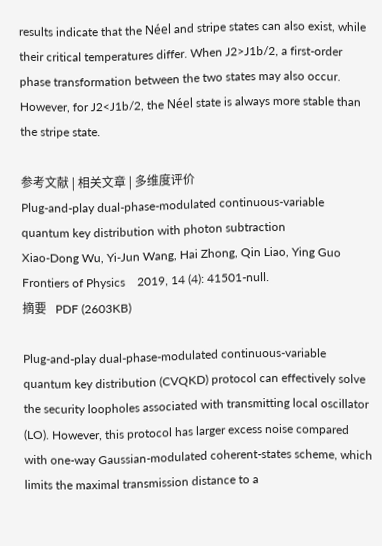results indicate that the Néel and stripe states can also exist, while their critical temperatures differ. When J2>J1b/2, a first-order phase transformation between the two states may also occur. However, for J2<J1b/2, the Néel state is always more stable than the stripe state.

参考文献 | 相关文章 | 多维度评价
Plug-and-play dual-phase-modulated continuous-variable quantum key distribution with photon subtraction
Xiao-Dong Wu, Yi-Jun Wang, Hai Zhong, Qin Liao, Ying Guo
Frontiers of Physics    2019, 14 (4): 41501-null.
摘要   PDF (2603KB)

Plug-and-play dual-phase-modulated continuous-variable quantum key distribution (CVQKD) protocol can effectively solve the security loopholes associated with transmitting local oscillator (LO). However, this protocol has larger excess noise compared with one-way Gaussian-modulated coherent-states scheme, which limits the maximal transmission distance to a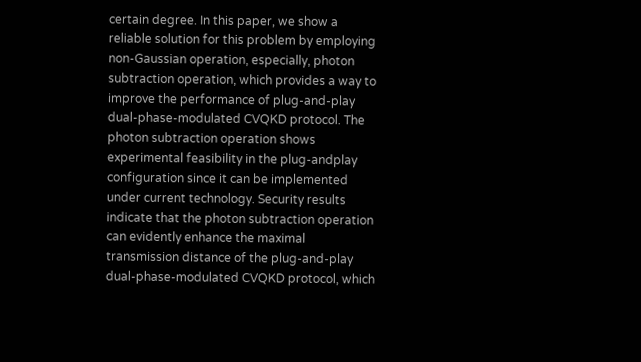certain degree. In this paper, we show a reliable solution for this problem by employing non-Gaussian operation, especially, photon subtraction operation, which provides a way to improve the performance of plug-and-play dual-phase-modulated CVQKD protocol. The photon subtraction operation shows experimental feasibility in the plug-andplay configuration since it can be implemented under current technology. Security results indicate that the photon subtraction operation can evidently enhance the maximal transmission distance of the plug-and-play dual-phase-modulated CVQKD protocol, which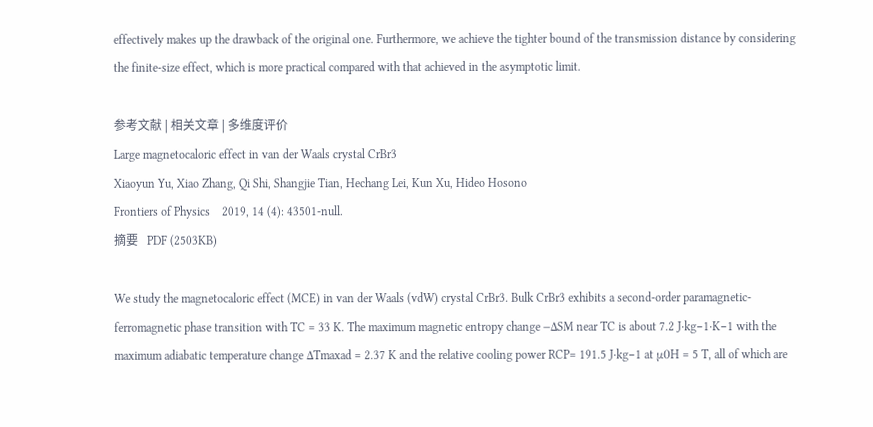effectively makes up the drawback of the original one. Furthermore, we achieve the tighter bound of the transmission distance by considering the finite-size effect, which is more practical compared with that achieved in the asymptotic limit.

参考文献 | 相关文章 | 多维度评价
Large magnetocaloric effect in van der Waals crystal CrBr3
Xiaoyun Yu, Xiao Zhang, Qi Shi, Shangjie Tian, Hechang Lei, Kun Xu, Hideo Hosono
Frontiers of Physics    2019, 14 (4): 43501-null.
摘要   PDF (2503KB)

We study the magnetocaloric effect (MCE) in van der Waals (vdW) crystal CrBr3. Bulk CrBr3 exhibits a second-order paramagnetic-ferromagnetic phase transition with TC = 33 K. The maximum magnetic entropy change −ΔSM near TC is about 7.2 J·kg−1·K−1 with the maximum adiabatic temperature change ΔTmaxad = 2.37 K and the relative cooling power RCP= 191.5 J·kg−1 at μ0H = 5 T, all of which are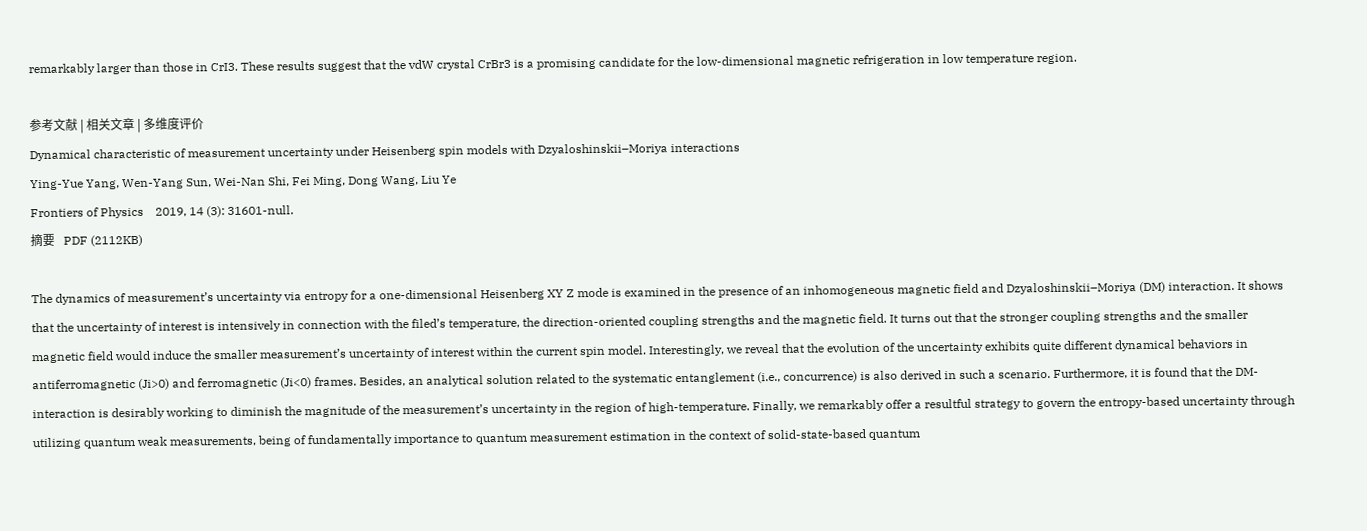remarkably larger than those in CrI3. These results suggest that the vdW crystal CrBr3 is a promising candidate for the low-dimensional magnetic refrigeration in low temperature region.

参考文献 | 相关文章 | 多维度评价
Dynamical characteristic of measurement uncertainty under Heisenberg spin models with Dzyaloshinskii–Moriya interactions
Ying-Yue Yang, Wen-Yang Sun, Wei-Nan Shi, Fei Ming, Dong Wang, Liu Ye
Frontiers of Physics    2019, 14 (3): 31601-null.
摘要   PDF (2112KB)

The dynamics of measurement’s uncertainty via entropy for a one-dimensional Heisenberg XY Z mode is examined in the presence of an inhomogeneous magnetic field and Dzyaloshinskii–Moriya (DM) interaction. It shows that the uncertainty of interest is intensively in connection with the filed’s temperature, the direction-oriented coupling strengths and the magnetic field. It turns out that the stronger coupling strengths and the smaller magnetic field would induce the smaller measurement’s uncertainty of interest within the current spin model. Interestingly, we reveal that the evolution of the uncertainty exhibits quite different dynamical behaviors in antiferromagnetic (Ji>0) and ferromagnetic (Ji<0) frames. Besides, an analytical solution related to the systematic entanglement (i.e., concurrence) is also derived in such a scenario. Furthermore, it is found that the DM-interaction is desirably working to diminish the magnitude of the measurement’s uncertainty in the region of high-temperature. Finally, we remarkably offer a resultful strategy to govern the entropy-based uncertainty through utilizing quantum weak measurements, being of fundamentally importance to quantum measurement estimation in the context of solid-state-based quantum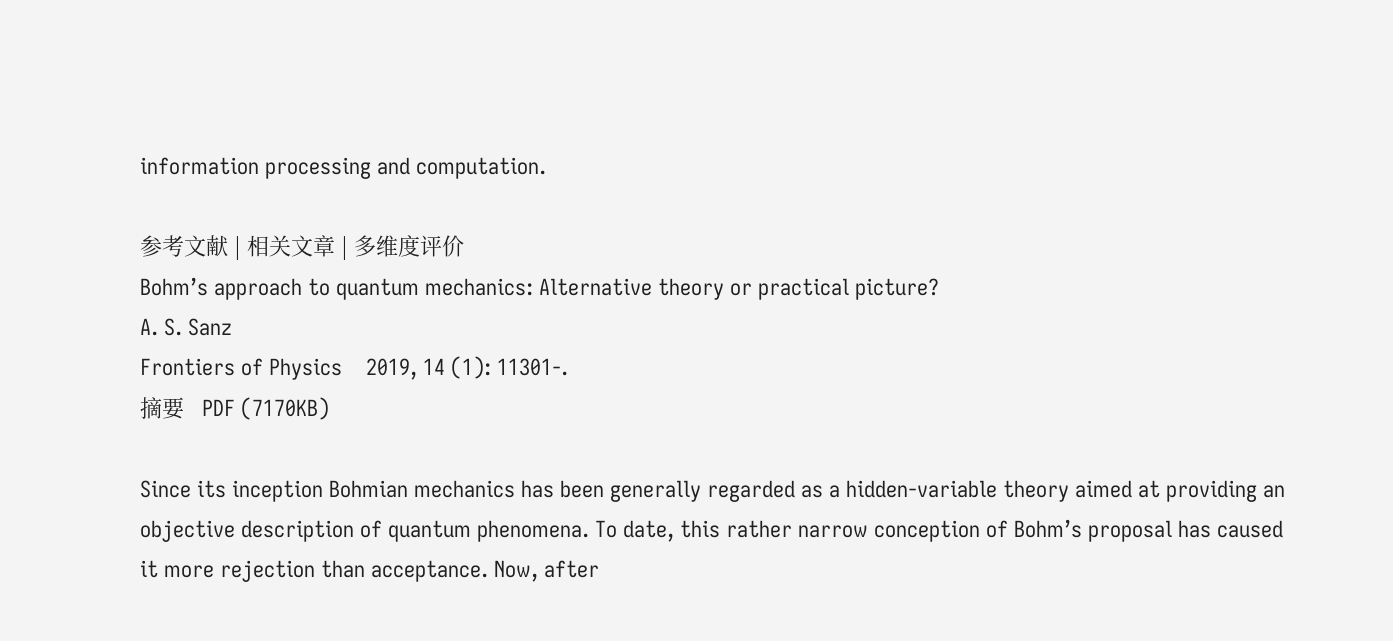information processing and computation.

参考文献 | 相关文章 | 多维度评价
Bohm’s approach to quantum mechanics: Alternative theory or practical picture?
A. S. Sanz
Frontiers of Physics    2019, 14 (1): 11301-.
摘要   PDF (7170KB)

Since its inception Bohmian mechanics has been generally regarded as a hidden-variable theory aimed at providing an objective description of quantum phenomena. To date, this rather narrow conception of Bohm’s proposal has caused it more rejection than acceptance. Now, after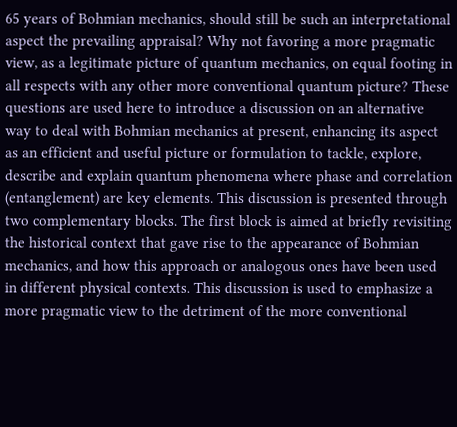65 years of Bohmian mechanics, should still be such an interpretational aspect the prevailing appraisal? Why not favoring a more pragmatic view, as a legitimate picture of quantum mechanics, on equal footing in all respects with any other more conventional quantum picture? These questions are used here to introduce a discussion on an alternative way to deal with Bohmian mechanics at present, enhancing its aspect as an efficient and useful picture or formulation to tackle, explore, describe and explain quantum phenomena where phase and correlation (entanglement) are key elements. This discussion is presented through two complementary blocks. The first block is aimed at briefly revisiting the historical context that gave rise to the appearance of Bohmian mechanics, and how this approach or analogous ones have been used in different physical contexts. This discussion is used to emphasize a more pragmatic view to the detriment of the more conventional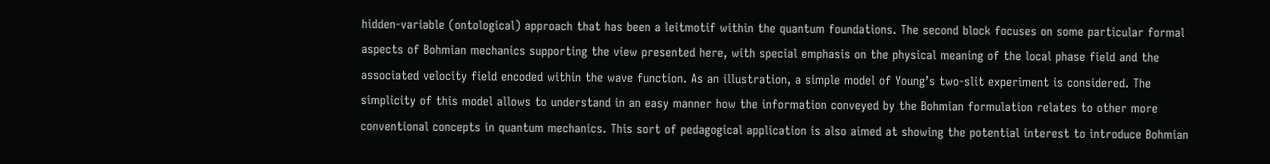hidden-variable (ontological) approach that has been a leitmotif within the quantum foundations. The second block focuses on some particular formal aspects of Bohmian mechanics supporting the view presented here, with special emphasis on the physical meaning of the local phase field and the associated velocity field encoded within the wave function. As an illustration, a simple model of Young’s two-slit experiment is considered. The simplicity of this model allows to understand in an easy manner how the information conveyed by the Bohmian formulation relates to other more conventional concepts in quantum mechanics. This sort of pedagogical application is also aimed at showing the potential interest to introduce Bohmian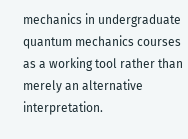mechanics in undergraduate quantum mechanics courses as a working tool rather than merely an alternative interpretation.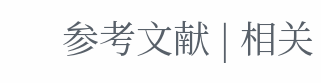参考文献 | 相关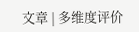文章 | 多维度评价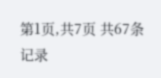第1页,共7页 共67条记录